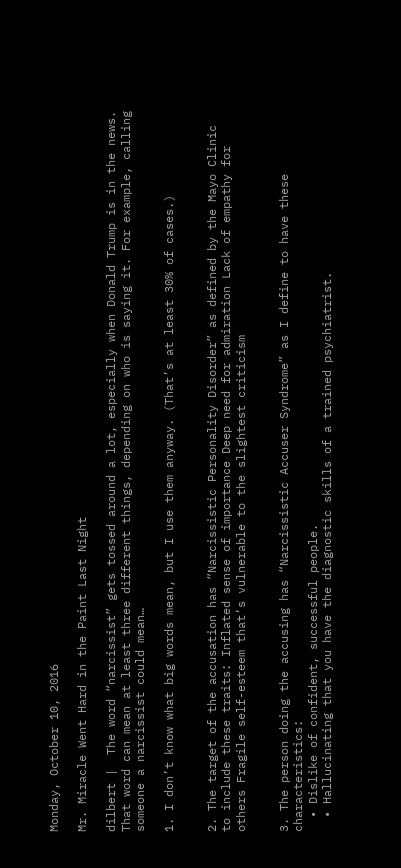Monday, October 10, 2016

Mr. Miracle Went Hard in the Paint Last Night

dilbert |  The word “narcissist” gets tossed around a lot, especially when Donald Trump is in the news. That word can mean at least three different things, depending on who is saying it. For example, calling someone a narcissist could mean…

1. I don’t know what big words mean, but I use them anyway. (That’s at least 30% of cases.)


2. The target of the accusation has “Narcissistic Personality Disorder” as defined by the Mayo Clinic to include these traits: Inflated sense of importance Deep need for admiration Lack of empathy for others Fragile self-esteem that’s vulnerable to the slightest criticism


3. The person doing the accusing has “Narcissistic Accuser Syndrome” as I define to have these characteristics:
  • Dislike of confident, successful people.
  • Hallucinating that you have the diagnostic skills of a trained psychiatrist.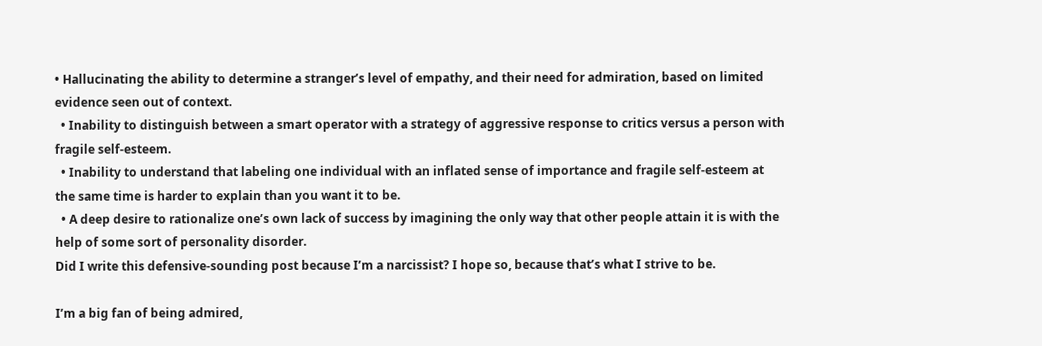• Hallucinating the ability to determine a stranger’s level of empathy, and their need for admiration, based on limited evidence seen out of context.
  • Inability to distinguish between a smart operator with a strategy of aggressive response to critics versus a person with fragile self-esteem.
  • Inability to understand that labeling one individual with an inflated sense of importance and fragile self-esteem at the same time is harder to explain than you want it to be.
  • A deep desire to rationalize one’s own lack of success by imagining the only way that other people attain it is with the help of some sort of personality disorder.
Did I write this defensive-sounding post because I’m a narcissist? I hope so, because that’s what I strive to be.

I’m a big fan of being admired,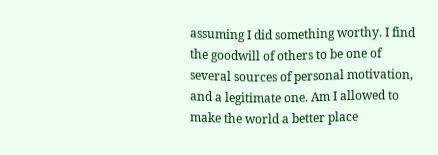assuming I did something worthy. I find the goodwill of others to be one of several sources of personal motivation, and a legitimate one. Am I allowed to make the world a better place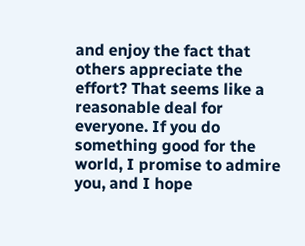and enjoy the fact that others appreciate the effort? That seems like a reasonable deal for everyone. If you do something good for the world, I promise to admire you, and I hope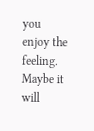you enjoy the feeling. Maybe it will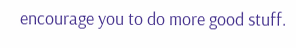encourage you to do more good stuff.